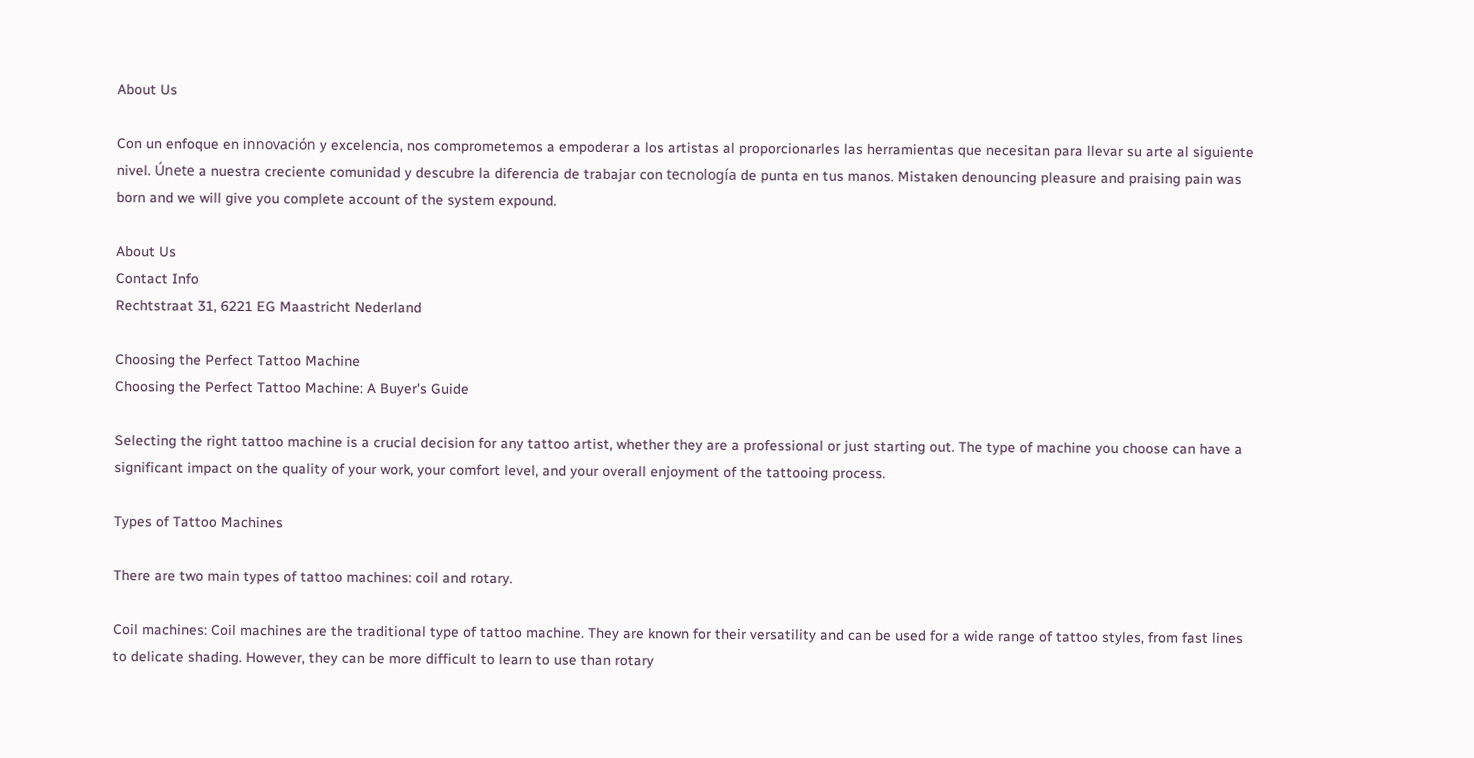About Us

Con un enfoque en innovación y excelencia, nos comprometemos a empoderar a los artistas al proporcionarles las herramientas que necesitan para llevar su arte al siguiente nivel. Únete a nuestra creciente comunidad y descubre la diferencia de trabajar con tecnología de punta en tus manos. Mistaken denouncing pleasure and praising pain was born and we will give you complete account of the system expound.

About Us
Contact Info
Rechtstraat 31, 6221 EG Maastricht Nederland

Choosing the Perfect Tattoo Machine
Choosing the Perfect Tattoo Machine: A Buyer's Guide

Selecting the right tattoo machine is a crucial decision for any tattoo artist, whether they are a professional or just starting out. The type of machine you choose can have a significant impact on the quality of your work, your comfort level, and your overall enjoyment of the tattooing process.

Types of Tattoo Machines

There are two main types of tattoo machines: coil and rotary.

Coil machines: Coil machines are the traditional type of tattoo machine. They are known for their versatility and can be used for a wide range of tattoo styles, from fast lines to delicate shading. However, they can be more difficult to learn to use than rotary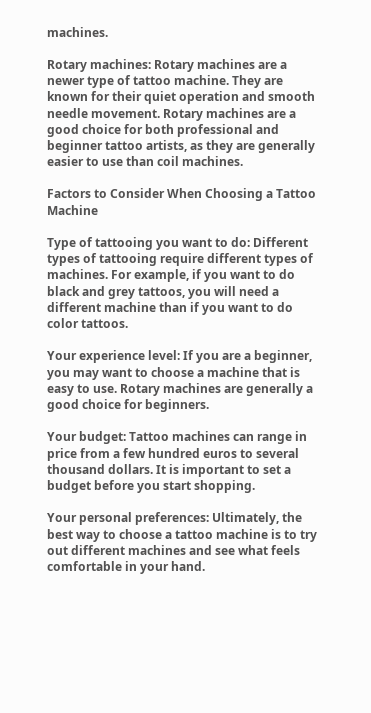machines.

Rotary machines: Rotary machines are a newer type of tattoo machine. They are known for their quiet operation and smooth needle movement. Rotary machines are a good choice for both professional and beginner tattoo artists, as they are generally easier to use than coil machines.

Factors to Consider When Choosing a Tattoo Machine

Type of tattooing you want to do: Different types of tattooing require different types of machines. For example, if you want to do black and grey tattoos, you will need a different machine than if you want to do color tattoos.

Your experience level: If you are a beginner, you may want to choose a machine that is easy to use. Rotary machines are generally a good choice for beginners.

Your budget: Tattoo machines can range in price from a few hundred euros to several thousand dollars. It is important to set a budget before you start shopping.

Your personal preferences: Ultimately, the best way to choose a tattoo machine is to try out different machines and see what feels comfortable in your hand.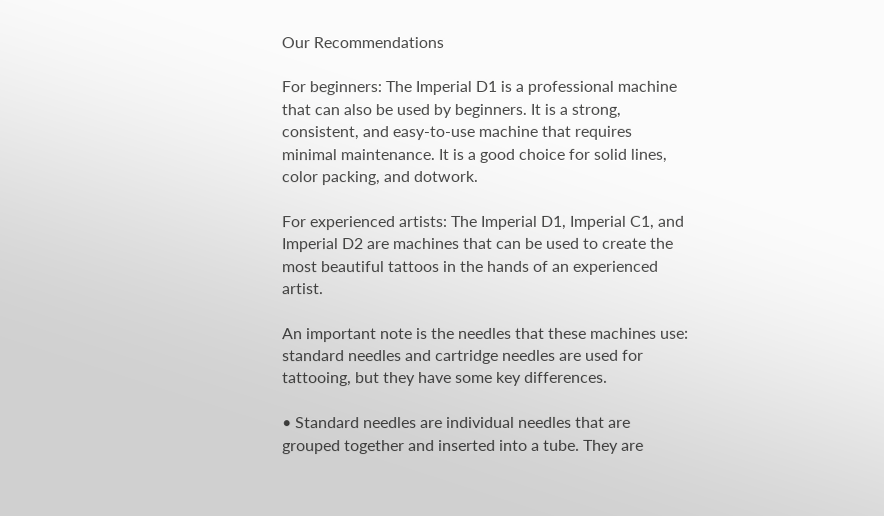Our Recommendations

For beginners: The Imperial D1 is a professional machine that can also be used by beginners. It is a strong, consistent, and easy-to-use machine that requires minimal maintenance. It is a good choice for solid lines, color packing, and dotwork.

For experienced artists: The Imperial D1, Imperial C1, and Imperial D2 are machines that can be used to create the most beautiful tattoos in the hands of an experienced artist.

An important note is the needles that these machines use: standard needles and cartridge needles are used for tattooing, but they have some key differences.

• Standard needles are individual needles that are grouped together and inserted into a tube. They are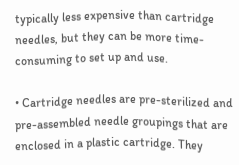typically less expensive than cartridge needles, but they can be more time-consuming to set up and use.

• Cartridge needles are pre-sterilized and pre-assembled needle groupings that are enclosed in a plastic cartridge. They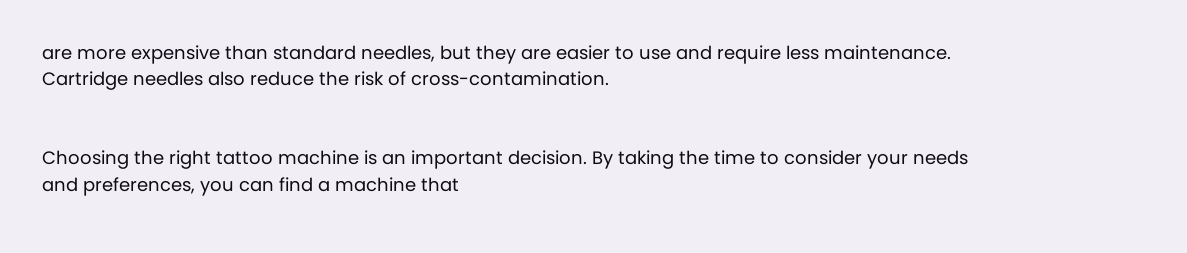are more expensive than standard needles, but they are easier to use and require less maintenance. Cartridge needles also reduce the risk of cross-contamination.


Choosing the right tattoo machine is an important decision. By taking the time to consider your needs and preferences, you can find a machine that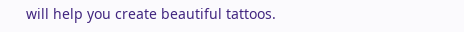will help you create beautiful tattoos.